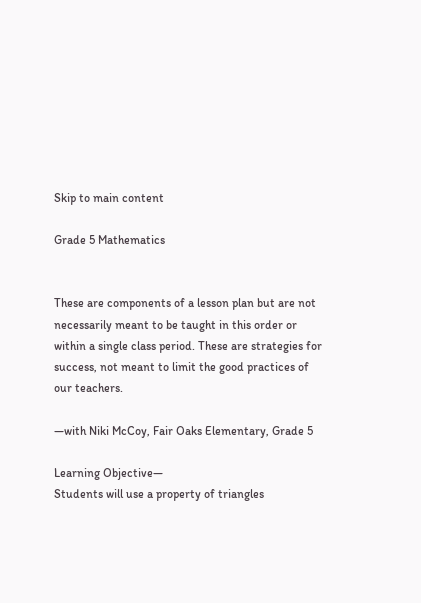Skip to main content

Grade 5 Mathematics


These are components of a lesson plan but are not necessarily meant to be taught in this order or within a single class period. These are strategies for success, not meant to limit the good practices of our teachers.

—with Niki McCoy, Fair Oaks Elementary, Grade 5

Learning Objective—
Students will use a property of triangles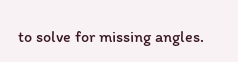to solve for missing angles.